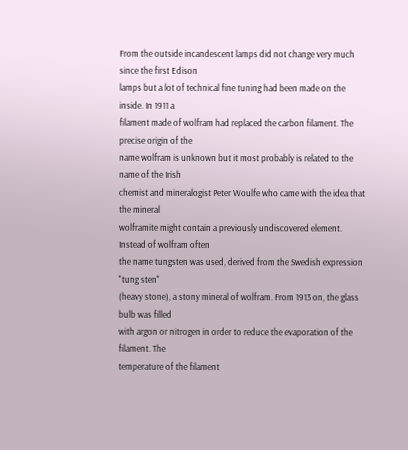From the outside incandescent lamps did not change very much since the first Edison
lamps but a lot of technical fine tuning had been made on the inside. In 1911 a
filament made of wolfram had replaced the carbon filament. The precise origin of the
name wolfram is unknown but it most probably is related to the name of the Irish
chemist and mineralogist Peter Woulfe who came with the idea that the mineral
wolframite might contain a previously undiscovered element. Instead of wolfram often
the name tungsten was used, derived from the Swedish expression "tung sten"
(heavy stone), a stony mineral of wolfram. From 1913 on, the glass bulb was filled
with argon or nitrogen in order to reduce the evaporation of the filament. The
temperature of the filament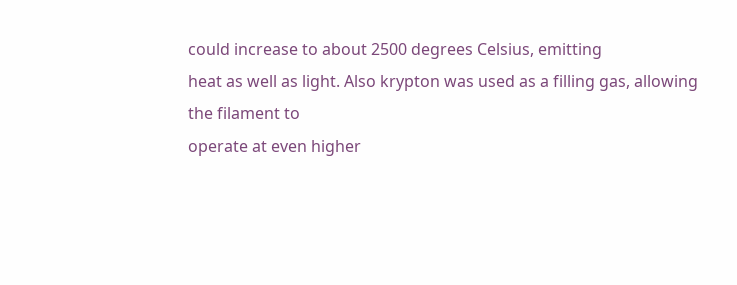could increase to about 2500 degrees Celsius, emitting
heat as well as light. Also krypton was used as a filling gas, allowing the filament to
operate at even higher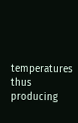temperatures thus producing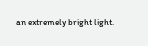an extremely bright light.